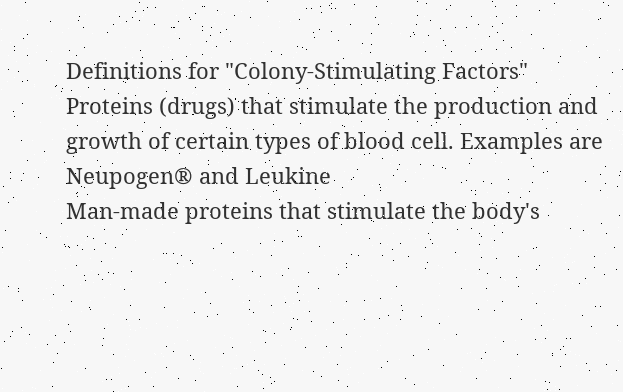Definitions for "Colony-Stimulating Factors"
Proteins (drugs) that stimulate the production and growth of certain types of blood cell. Examples are Neupogen® and Leukine
Man-made proteins that stimulate the body's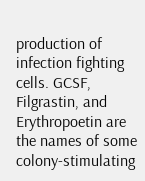production of infection fighting cells. GCSF, Filgrastin, and Erythropoetin are the names of some colony-stimulating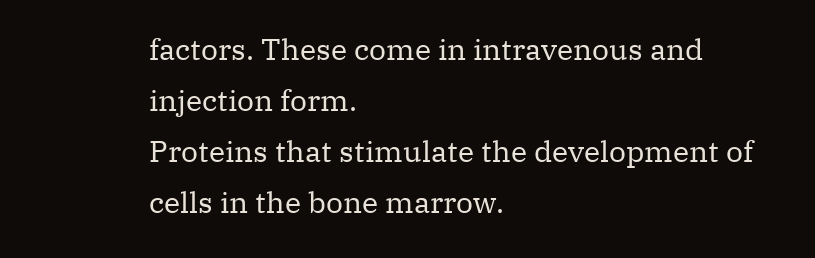factors. These come in intravenous and injection form.
Proteins that stimulate the development of cells in the bone marrow.